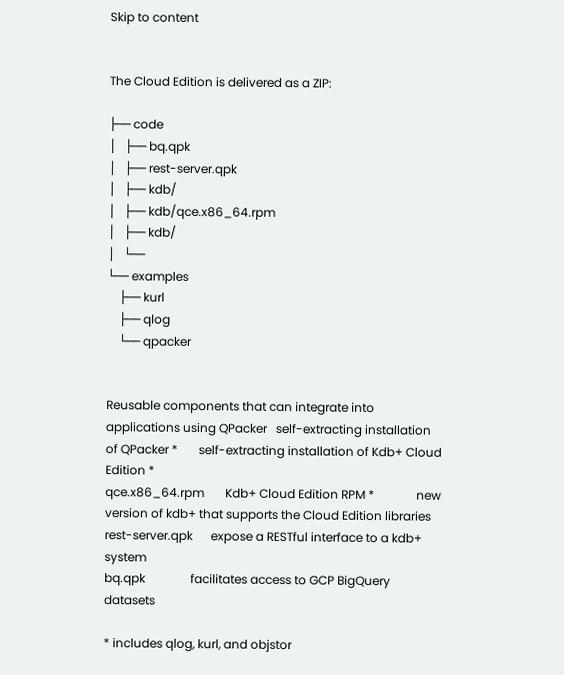Skip to content


The Cloud Edition is delivered as a ZIP:

├── code
│   ├── bq.qpk
│   ├── rest-server.qpk
│   ├── kdb/
│   ├── kdb/qce.x86_64.rpm
│   ├── kdb/
│   └──
└── examples
    ├── kurl
    ├── qlog
    └── qpacker


Reusable components that can integrate into applications using QPacker   self-extracting installation of QPacker *       self-extracting installation of Kdb+ Cloud Edition *
qce.x86_64.rpm       Kdb+ Cloud Edition RPM *              new version of kdb+ that supports the Cloud Edition libraries
rest-server.qpk      expose a RESTful interface to a kdb+ system
bq.qpk               facilitates access to GCP BigQuery datasets

* includes qlog, kurl, and objstor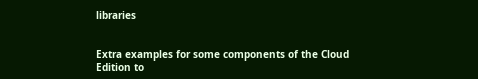libraries


Extra examples for some components of the Cloud Edition to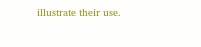illustrate their use.